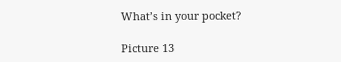What’s in your pocket?

Picture 13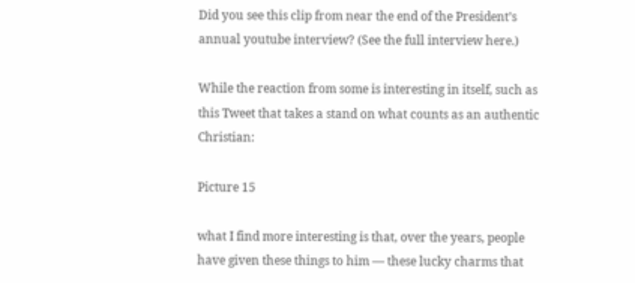Did you see this clip from near the end of the President’s annual youtube interview? (See the full interview here.)

While the reaction from some is interesting in itself, such as this Tweet that takes a stand on what counts as an authentic Christian:

Picture 15

what I find more interesting is that, over the years, people have given these things to him — these lucky charms that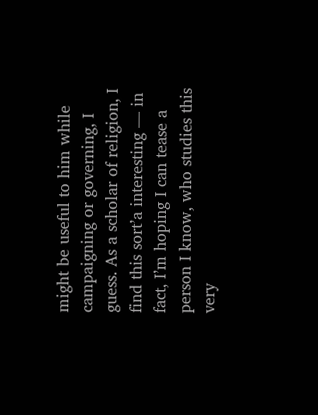might be useful to him while campaigning or governing, I guess. As a scholar of religion, I find this sort’a interesting — in fact, I’m hoping I can tease a person I know, who studies this very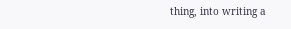thing, into writing a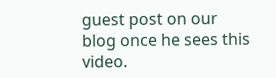guest post on our blog once he sees this video.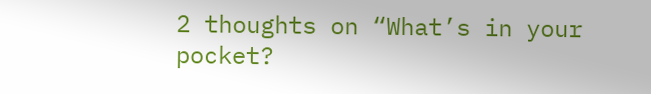2 thoughts on “What’s in your pocket?